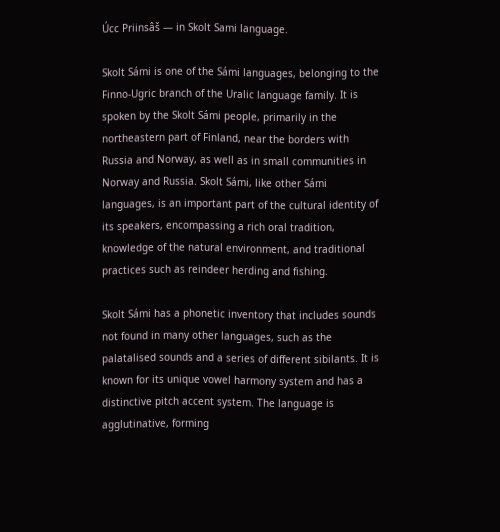Úcc Priinsâš — in Skolt Sami language.

Skolt Sámi is one of the Sámi languages, belonging to the Finno-Ugric branch of the Uralic language family. It is spoken by the Skolt Sámi people, primarily in the northeastern part of Finland, near the borders with Russia and Norway, as well as in small communities in Norway and Russia. Skolt Sámi, like other Sámi languages, is an important part of the cultural identity of its speakers, encompassing a rich oral tradition, knowledge of the natural environment, and traditional practices such as reindeer herding and fishing.

Skolt Sámi has a phonetic inventory that includes sounds not found in many other languages, such as the palatalised sounds and a series of different sibilants. It is known for its unique vowel harmony system and has a distinctive pitch accent system. The language is agglutinative, forming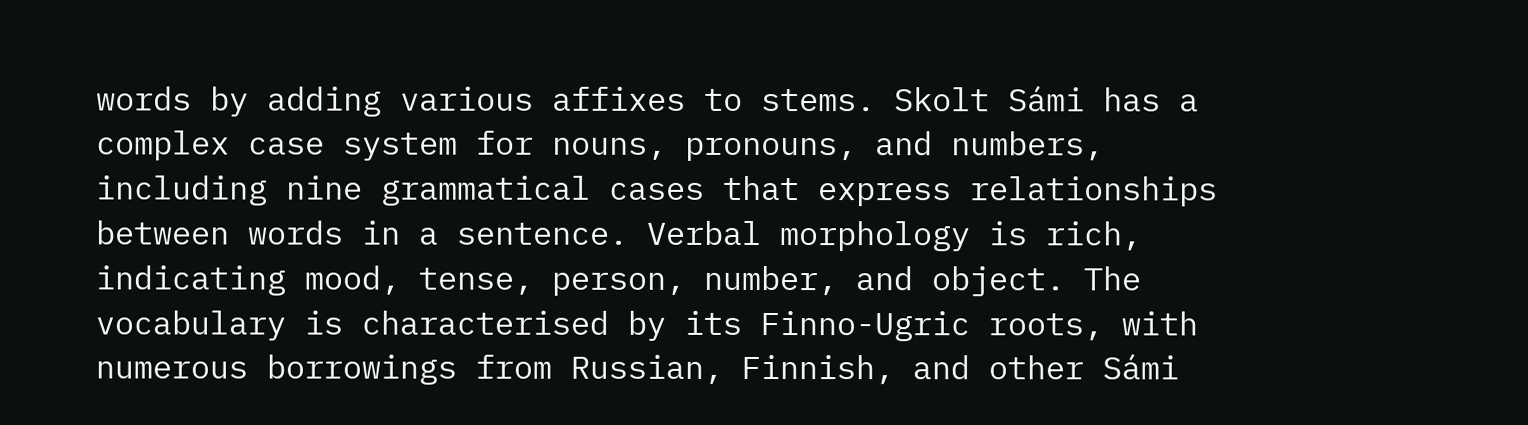words by adding various affixes to stems. Skolt Sámi has a complex case system for nouns, pronouns, and numbers, including nine grammatical cases that express relationships between words in a sentence. Verbal morphology is rich, indicating mood, tense, person, number, and object. The vocabulary is characterised by its Finno-Ugric roots, with numerous borrowings from Russian, Finnish, and other Sámi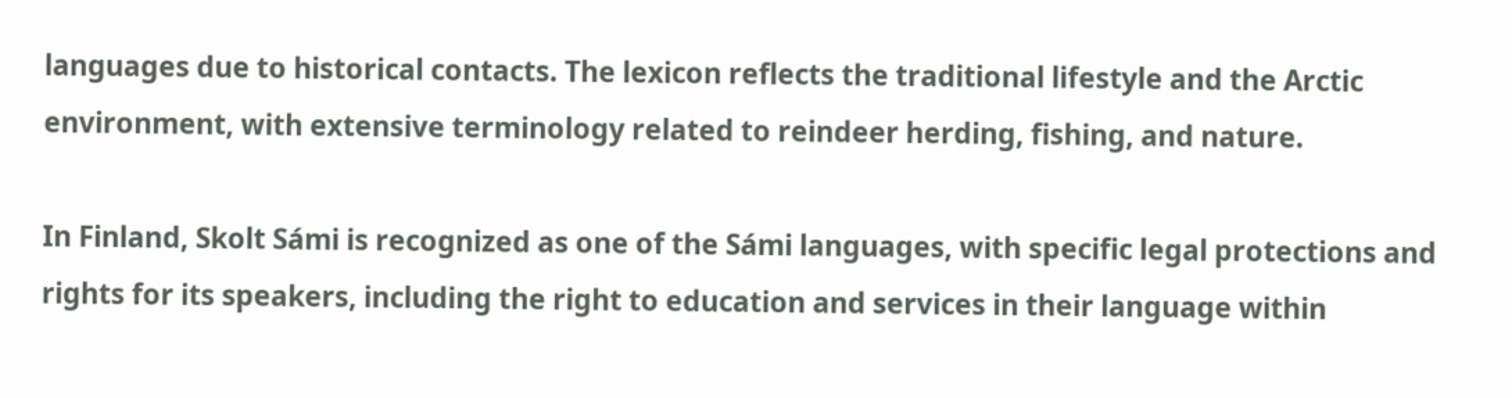languages due to historical contacts. The lexicon reflects the traditional lifestyle and the Arctic environment, with extensive terminology related to reindeer herding, fishing, and nature.

In Finland, Skolt Sámi is recognized as one of the Sámi languages, with specific legal protections and rights for its speakers, including the right to education and services in their language within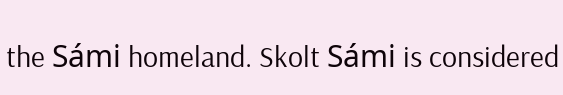the Sámi homeland. Skolt Sámi is considered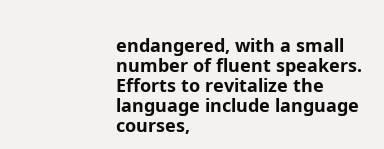endangered, with a small number of fluent speakers. Efforts to revitalize the language include language courses,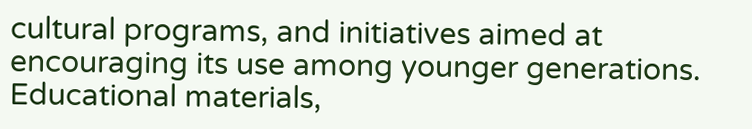cultural programs, and initiatives aimed at encouraging its use among younger generations. Educational materials,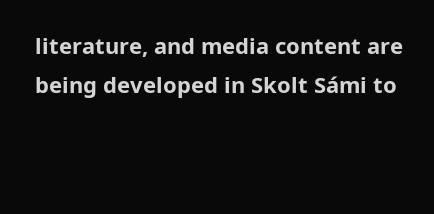literature, and media content are being developed in Skolt Sámi to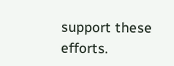support these efforts.